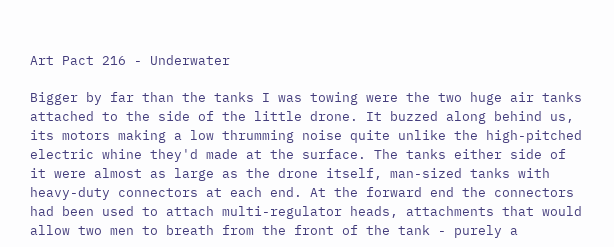Art Pact 216 - Underwater

Bigger by far than the tanks I was towing were the two huge air tanks attached to the side of the little drone. It buzzed along behind us, its motors making a low thrumming noise quite unlike the high-pitched electric whine they'd made at the surface. The tanks either side of it were almost as large as the drone itself, man-sized tanks with heavy-duty connectors at each end. At the forward end the connectors had been used to attach multi-regulator heads, attachments that would allow two men to breath from the front of the tank - purely a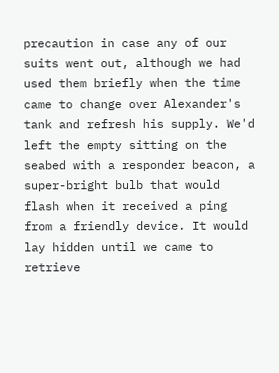precaution in case any of our suits went out, although we had used them briefly when the time came to change over Alexander's tank and refresh his supply. We'd left the empty sitting on the seabed with a responder beacon, a super-bright bulb that would flash when it received a ping from a friendly device. It would lay hidden until we came to retrieve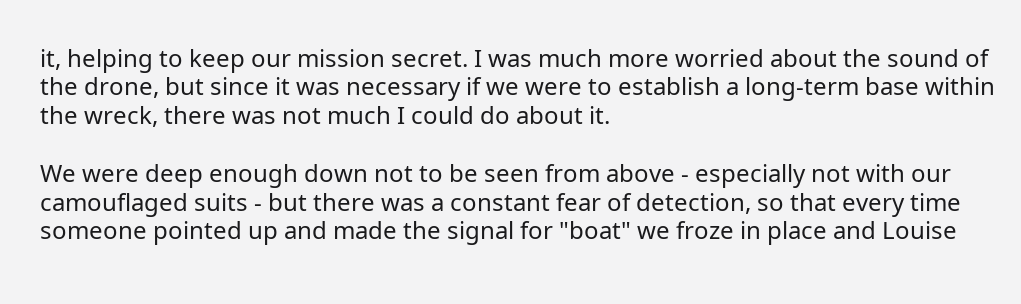it, helping to keep our mission secret. I was much more worried about the sound of the drone, but since it was necessary if we were to establish a long-term base within the wreck, there was not much I could do about it.

We were deep enough down not to be seen from above - especially not with our camouflaged suits - but there was a constant fear of detection, so that every time someone pointed up and made the signal for "boat" we froze in place and Louise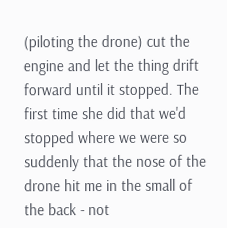(piloting the drone) cut the engine and let the thing drift forward until it stopped. The first time she did that we'd stopped where we were so suddenly that the nose of the drone hit me in the small of the back - not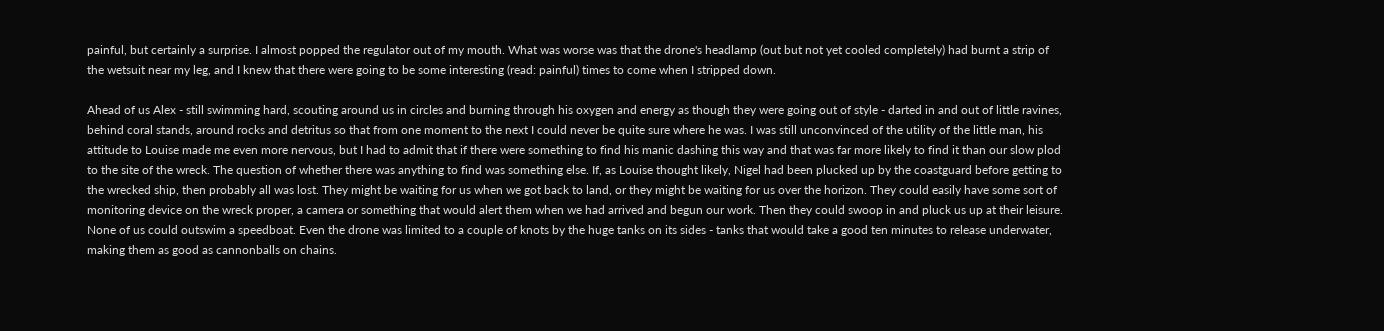painful, but certainly a surprise. I almost popped the regulator out of my mouth. What was worse was that the drone's headlamp (out but not yet cooled completely) had burnt a strip of the wetsuit near my leg, and I knew that there were going to be some interesting (read: painful) times to come when I stripped down.

Ahead of us Alex - still swimming hard, scouting around us in circles and burning through his oxygen and energy as though they were going out of style - darted in and out of little ravines, behind coral stands, around rocks and detritus so that from one moment to the next I could never be quite sure where he was. I was still unconvinced of the utility of the little man, his attitude to Louise made me even more nervous, but I had to admit that if there were something to find his manic dashing this way and that was far more likely to find it than our slow plod to the site of the wreck. The question of whether there was anything to find was something else. If, as Louise thought likely, Nigel had been plucked up by the coastguard before getting to the wrecked ship, then probably all was lost. They might be waiting for us when we got back to land, or they might be waiting for us over the horizon. They could easily have some sort of monitoring device on the wreck proper, a camera or something that would alert them when we had arrived and begun our work. Then they could swoop in and pluck us up at their leisure. None of us could outswim a speedboat. Even the drone was limited to a couple of knots by the huge tanks on its sides - tanks that would take a good ten minutes to release underwater, making them as good as cannonballs on chains.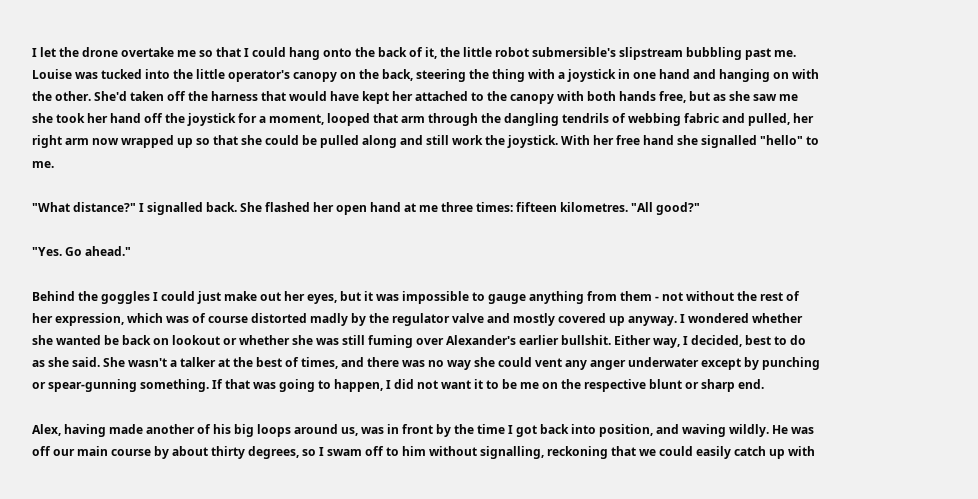I let the drone overtake me so that I could hang onto the back of it, the little robot submersible's slipstream bubbling past me. Louise was tucked into the little operator's canopy on the back, steering the thing with a joystick in one hand and hanging on with the other. She'd taken off the harness that would have kept her attached to the canopy with both hands free, but as she saw me she took her hand off the joystick for a moment, looped that arm through the dangling tendrils of webbing fabric and pulled, her right arm now wrapped up so that she could be pulled along and still work the joystick. With her free hand she signalled "hello" to me.

"What distance?" I signalled back. She flashed her open hand at me three times: fifteen kilometres. "All good?"

"Yes. Go ahead."

Behind the goggles I could just make out her eyes, but it was impossible to gauge anything from them - not without the rest of her expression, which was of course distorted madly by the regulator valve and mostly covered up anyway. I wondered whether she wanted be back on lookout or whether she was still fuming over Alexander's earlier bullshit. Either way, I decided, best to do as she said. She wasn't a talker at the best of times, and there was no way she could vent any anger underwater except by punching or spear-gunning something. If that was going to happen, I did not want it to be me on the respective blunt or sharp end.

Alex, having made another of his big loops around us, was in front by the time I got back into position, and waving wildly. He was off our main course by about thirty degrees, so I swam off to him without signalling, reckoning that we could easily catch up with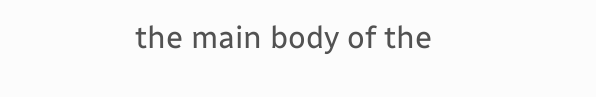the main body of the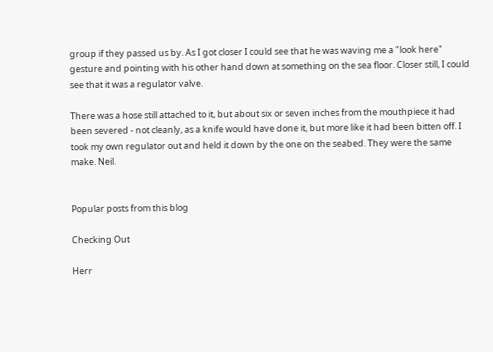group if they passed us by. As I got closer I could see that he was waving me a "look here" gesture and pointing with his other hand down at something on the sea floor. Closer still, I could see that it was a regulator valve.

There was a hose still attached to it, but about six or seven inches from the mouthpiece it had been severed - not cleanly, as a knife would have done it, but more like it had been bitten off. I took my own regulator out and held it down by the one on the seabed. They were the same make. Neil.


Popular posts from this blog

Checking Out

Herr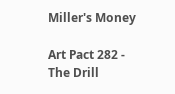Miller's Money

Art Pact 282 - The Drill